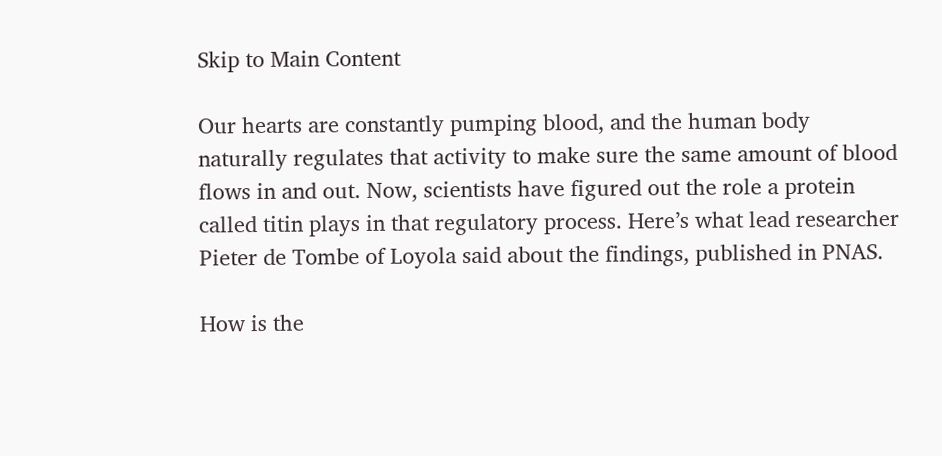Skip to Main Content

Our hearts are constantly pumping blood, and the human body naturally regulates that activity to make sure the same amount of blood flows in and out. Now, scientists have figured out the role a protein called titin plays in that regulatory process. Here’s what lead researcher Pieter de Tombe of Loyola said about the findings, published in PNAS.

How is the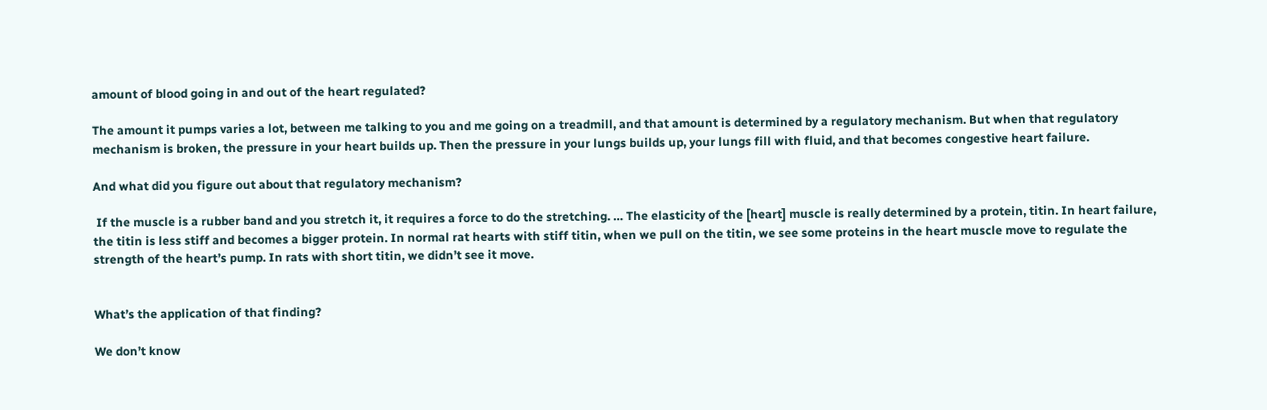amount of blood going in and out of the heart regulated?

The amount it pumps varies a lot, between me talking to you and me going on a treadmill, and that amount is determined by a regulatory mechanism. But when that regulatory mechanism is broken, the pressure in your heart builds up. Then the pressure in your lungs builds up, your lungs fill with fluid, and that becomes congestive heart failure.

And what did you figure out about that regulatory mechanism?

 If the muscle is a rubber band and you stretch it, it requires a force to do the stretching. … The elasticity of the [heart] muscle is really determined by a protein, titin. In heart failure, the titin is less stiff and becomes a bigger protein. In normal rat hearts with stiff titin, when we pull on the titin, we see some proteins in the heart muscle move to regulate the strength of the heart’s pump. In rats with short titin, we didn’t see it move.


What’s the application of that finding?

We don’t know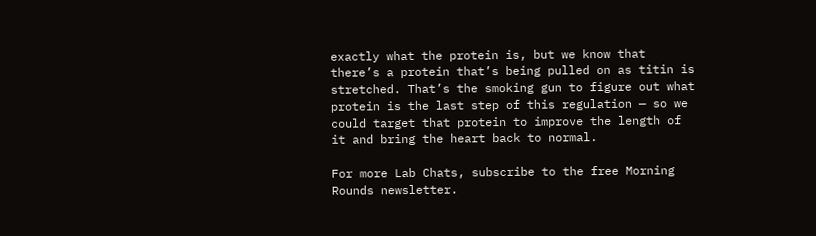exactly what the protein is, but we know that there’s a protein that’s being pulled on as titin is stretched. That’s the smoking gun to figure out what protein is the last step of this regulation — so we could target that protein to improve the length of it and bring the heart back to normal.

For more Lab Chats, subscribe to the free Morning Rounds newsletter.